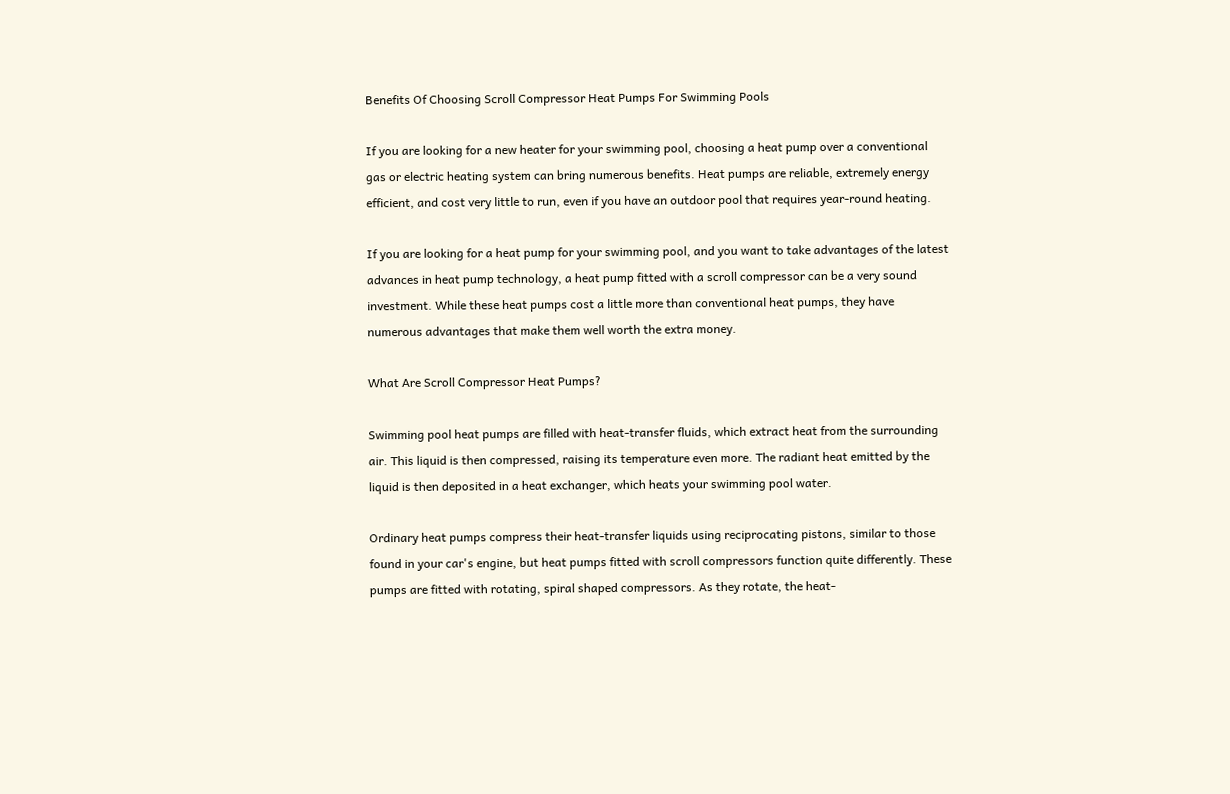Benefits Of Choosing Scroll Compressor Heat Pumps For Swimming Pools

If you are looking for a new heater for your swimming pool, choosing a heat pump over a conventional gas or electric heating system can bring numerous benefits. Heat pumps are reliable, extremely energy efficient, and cost very little to run, even if you have an outdoor pool that requires year-round heating.

If you are looking for a heat pump for your swimming pool, and you want to take advantages of the latest advances in heat pump technology, a heat pump fitted with a scroll compressor can be a very sound investment. While these heat pumps cost a little more than conventional heat pumps, they have numerous advantages that make them well worth the extra money.

What Are Scroll Compressor Heat Pumps?

Swimming pool heat pumps are filled with heat-transfer fluids, which extract heat from the surrounding air. This liquid is then compressed, raising its temperature even more. The radiant heat emitted by the liquid is then deposited in a heat exchanger, which heats your swimming pool water.

Ordinary heat pumps compress their heat-transfer liquids using reciprocating pistons, similar to those found in your car's engine, but heat pumps fitted with scroll compressors function quite differently. These pumps are fitted with rotating, spiral shaped compressors. As they rotate, the heat-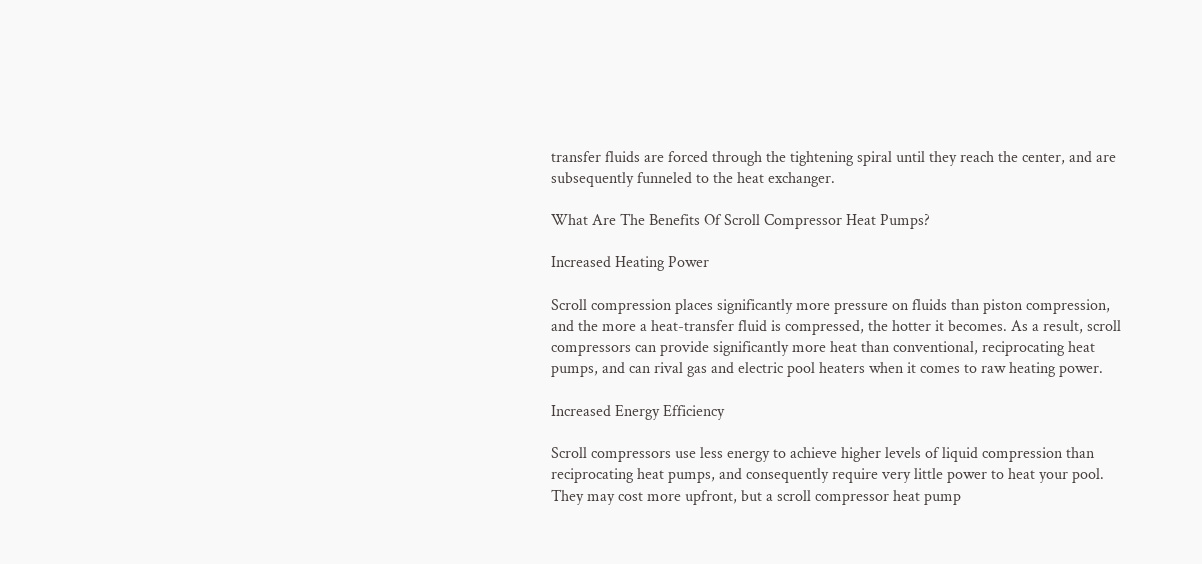transfer fluids are forced through the tightening spiral until they reach the center, and are subsequently funneled to the heat exchanger.

What Are The Benefits Of Scroll Compressor Heat Pumps?

Increased Heating Power

Scroll compression places significantly more pressure on fluids than piston compression, and the more a heat-transfer fluid is compressed, the hotter it becomes. As a result, scroll compressors can provide significantly more heat than conventional, reciprocating heat pumps, and can rival gas and electric pool heaters when it comes to raw heating power.

Increased Energy Efficiency

Scroll compressors use less energy to achieve higher levels of liquid compression than reciprocating heat pumps, and consequently require very little power to heat your pool. They may cost more upfront, but a scroll compressor heat pump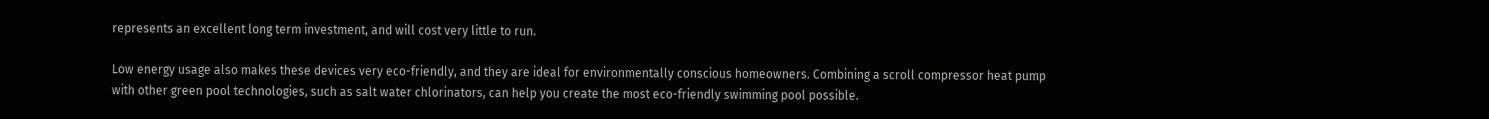represents an excellent long term investment, and will cost very little to run.

Low energy usage also makes these devices very eco-friendly, and they are ideal for environmentally conscious homeowners. Combining a scroll compressor heat pump with other green pool technologies, such as salt water chlorinators, can help you create the most eco-friendly swimming pool possible.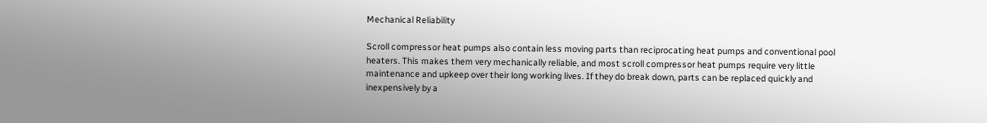Mechanical Reliability

Scroll compressor heat pumps also contain less moving parts than reciprocating heat pumps and conventional pool heaters. This makes them very mechanically reliable, and most scroll compressor heat pumps require very little maintenance and upkeep over their long working lives. If they do break down, parts can be replaced quickly and inexpensively by a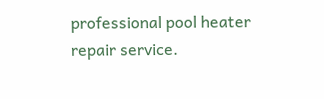professional pool heater repair service.